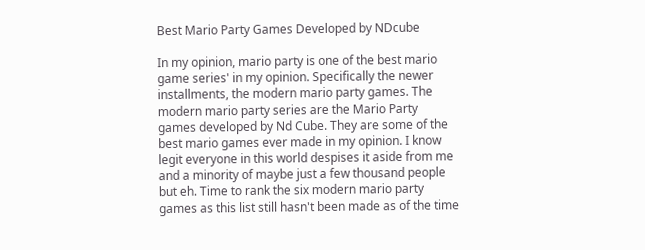Best Mario Party Games Developed by NDcube

In my opinion, mario party is one of the best mario game series' in my opinion. Specifically the newer installments, the modern mario party games. The modern mario party series are the Mario Party games developed by Nd Cube. They are some of the best mario games ever made in my opinion. I know legit everyone in this world despises it aside from me and a minority of maybe just a few thousand people but eh. Time to rank the six modern mario party games as this list still hasn't been made as of the time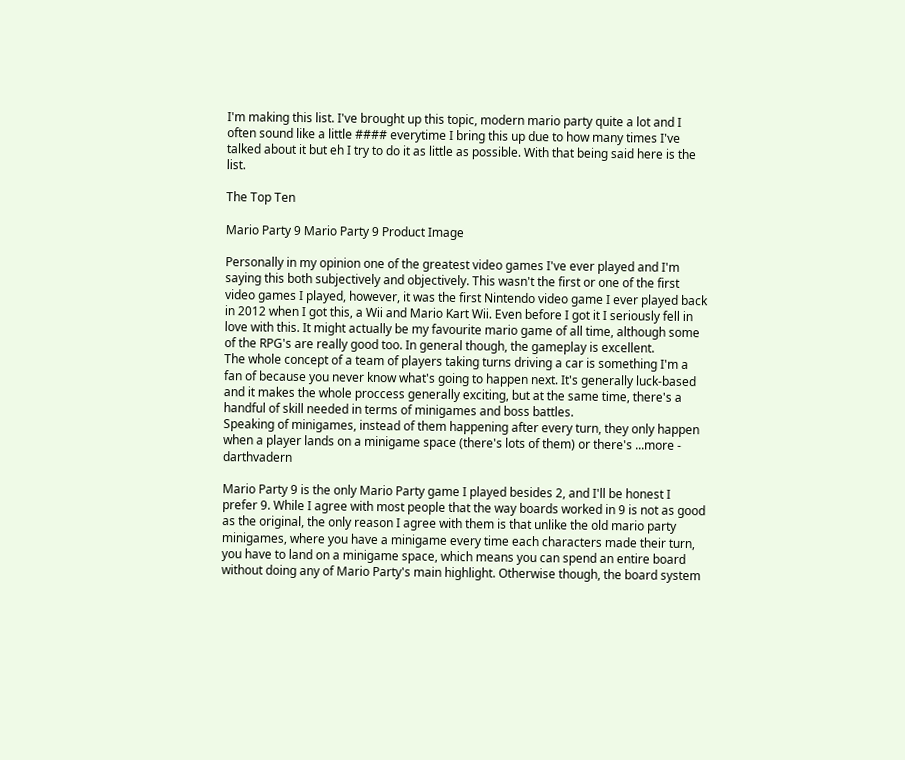I'm making this list. I've brought up this topic, modern mario party quite a lot and I often sound like a little #### everytime I bring this up due to how many times I've talked about it but eh I try to do it as little as possible. With that being said here is the list.

The Top Ten

Mario Party 9 Mario Party 9 Product Image

Personally in my opinion one of the greatest video games I've ever played and I'm saying this both subjectively and objectively. This wasn't the first or one of the first video games I played, however, it was the first Nintendo video game I ever played back in 2012 when I got this, a Wii and Mario Kart Wii. Even before I got it I seriously fell in love with this. It might actually be my favourite mario game of all time, although some of the RPG's are really good too. In general though, the gameplay is excellent.
The whole concept of a team of players taking turns driving a car is something I'm a fan of because you never know what's going to happen next. It's generally luck-based and it makes the whole proccess generally exciting, but at the same time, there's a handful of skill needed in terms of minigames and boss battles.
Speaking of minigames, instead of them happening after every turn, they only happen when a player lands on a minigame space (there's lots of them) or there's ...more - darthvadern

Mario Party 9 is the only Mario Party game I played besides 2, and I'll be honest I prefer 9. While I agree with most people that the way boards worked in 9 is not as good as the original, the only reason I agree with them is that unlike the old mario party minigames, where you have a minigame every time each characters made their turn, you have to land on a minigame space, which means you can spend an entire board without doing any of Mario Party's main highlight. Otherwise though, the board system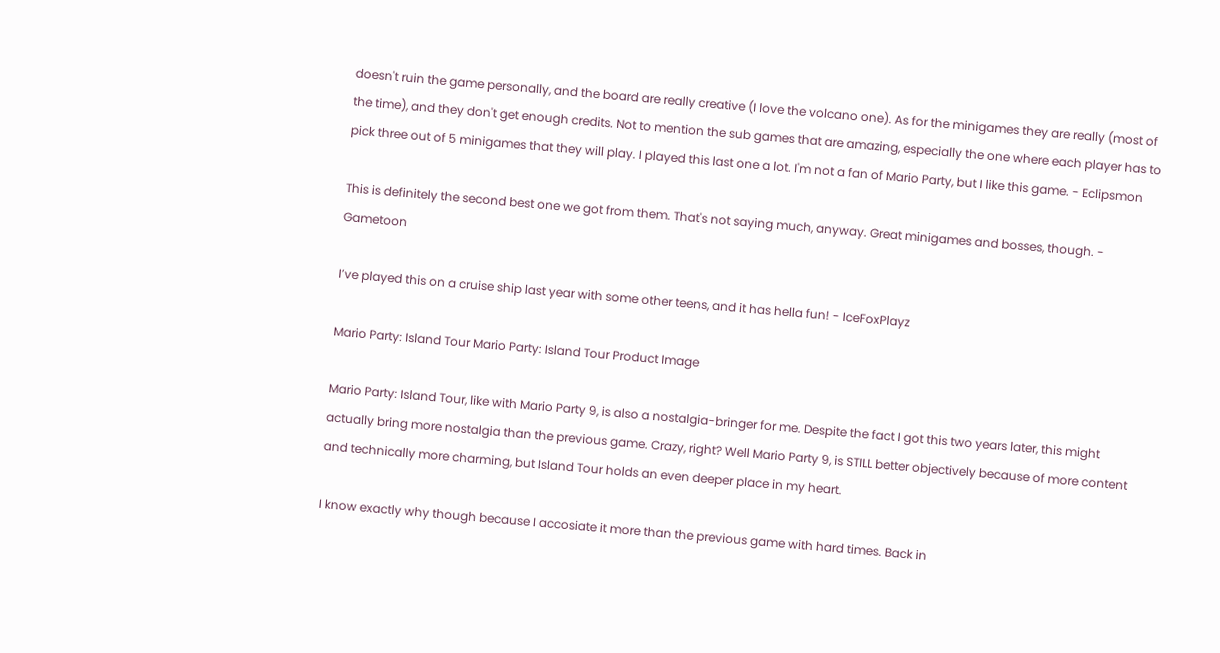doesn't ruin the game personally, and the board are really creative (I love the volcano one). As for the minigames they are really (most of the time), and they don't get enough credits. Not to mention the sub games that are amazing, especially the one where each player has to pick three out of 5 minigames that they will play. I played this last one a lot. I'm not a fan of Mario Party, but I like this game. - Eclipsmon

This is definitely the second best one we got from them. That's not saying much, anyway. Great minigames and bosses, though. - Gametoon

I’ve played this on a cruise ship last year with some other teens, and it has hella fun! - IceFoxPlayz

Mario Party: Island Tour Mario Party: Island Tour Product Image

Mario Party: Island Tour, like with Mario Party 9, is also a nostalgia-bringer for me. Despite the fact I got this two years later, this might actually bring more nostalgia than the previous game. Crazy, right? Well Mario Party 9, is STILL better objectively because of more content and technically more charming, but Island Tour holds an even deeper place in my heart.

I know exactly why though because I accosiate it more than the previous game with hard times. Back in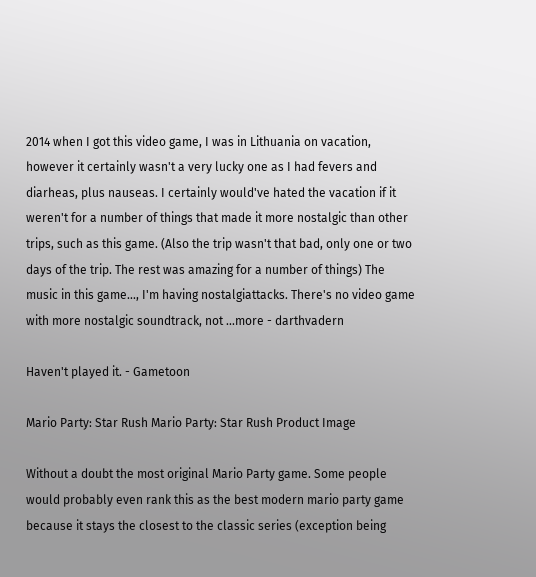2014 when I got this video game, I was in Lithuania on vacation, however it certainly wasn't a very lucky one as I had fevers and diarheas, plus nauseas. I certainly would've hated the vacation if it weren't for a number of things that made it more nostalgic than other trips, such as this game. (Also the trip wasn't that bad, only one or two days of the trip. The rest was amazing for a number of things) The music in this game..., I'm having nostalgiattacks. There's no video game with more nostalgic soundtrack, not ...more - darthvadern

Haven't played it. - Gametoon

Mario Party: Star Rush Mario Party: Star Rush Product Image

Without a doubt the most original Mario Party game. Some people would probably even rank this as the best modern mario party game because it stays the closest to the classic series (exception being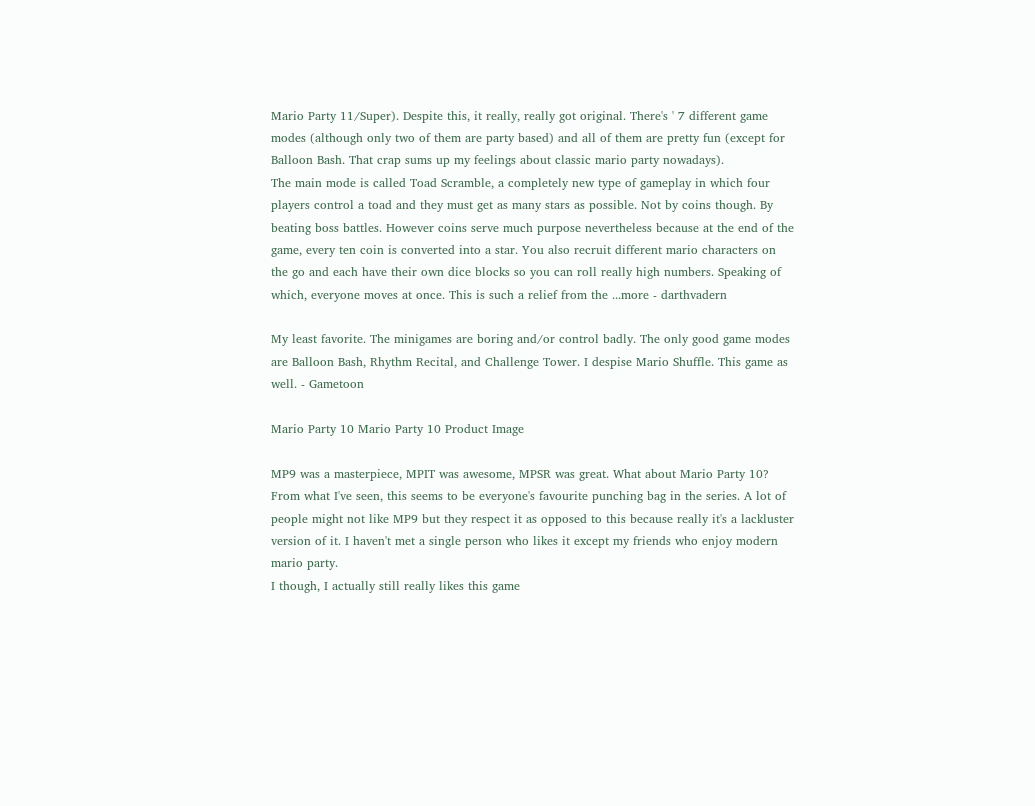Mario Party 11/Super). Despite this, it really, really got original. There's ' 7 different game modes (although only two of them are party based) and all of them are pretty fun (except for Balloon Bash. That crap sums up my feelings about classic mario party nowadays).
The main mode is called Toad Scramble, a completely new type of gameplay in which four players control a toad and they must get as many stars as possible. Not by coins though. By beating boss battles. However coins serve much purpose nevertheless because at the end of the game, every ten coin is converted into a star. You also recruit different mario characters on the go and each have their own dice blocks so you can roll really high numbers. Speaking of which, everyone moves at once. This is such a relief from the ...more - darthvadern

My least favorite. The minigames are boring and/or control badly. The only good game modes are Balloon Bash, Rhythm Recital, and Challenge Tower. I despise Mario Shuffle. This game as well. - Gametoon

Mario Party 10 Mario Party 10 Product Image

MP9 was a masterpiece, MPIT was awesome, MPSR was great. What about Mario Party 10? From what I've seen, this seems to be everyone's favourite punching bag in the series. A lot of people might not like MP9 but they respect it as opposed to this because really it's a lackluster version of it. I haven't met a single person who likes it except my friends who enjoy modern mario party.
I though, I actually still really likes this game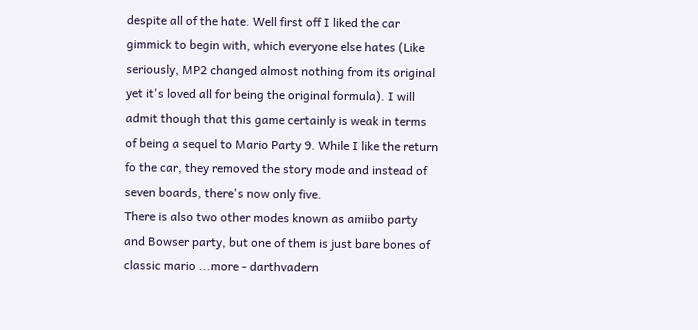despite all of the hate. Well first off I liked the car gimmick to begin with, which everyone else hates (Like seriously, MP2 changed almost nothing from its original yet it's loved all for being the original formula). I will admit though that this game certainly is weak in terms of being a sequel to Mario Party 9. While I like the return fo the car, they removed the story mode and instead of seven boards, there's now only five.
There is also two other modes known as amiibo party and Bowser party, but one of them is just bare bones of classic mario ...more - darthvadern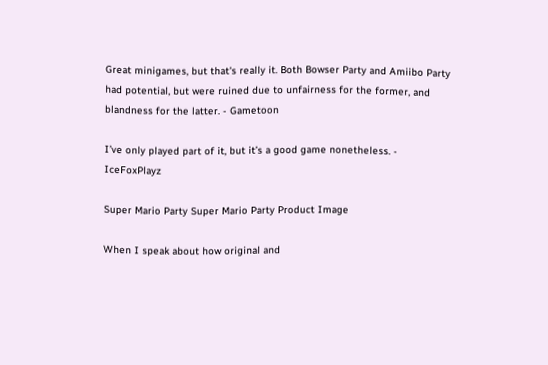Great minigames, but that's really it. Both Bowser Party and Amiibo Party had potential, but were ruined due to unfairness for the former, and blandness for the latter. - Gametoon

I’ve only played part of it, but it’s a good game nonetheless. - IceFoxPlayz

Super Mario Party Super Mario Party Product Image

When I speak about how original and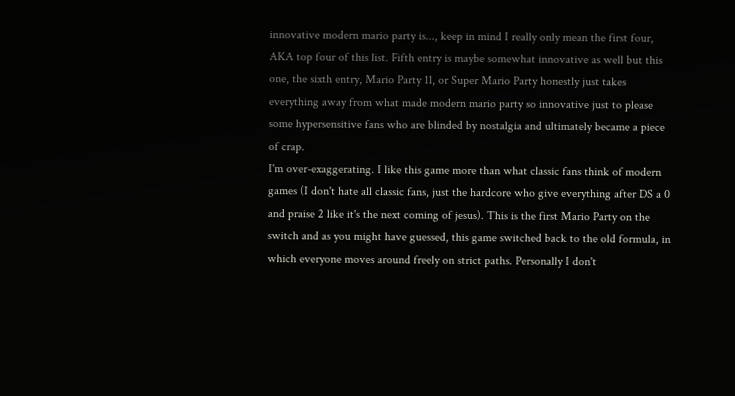innovative modern mario party is..., keep in mind I really only mean the first four, AKA top four of this list. Fifth entry is maybe somewhat innovative as well but this one, the sixth entry, Mario Party 11, or Super Mario Party honestly just takes everything away from what made modern mario party so innovative just to please some hypersensitive fans who are blinded by nostalgia and ultimately became a piece of crap.
I'm over-exaggerating. I like this game more than what classic fans think of modern games (I don't hate all classic fans, just the hardcore who give everything after DS a 0 and praise 2 like it's the next coming of jesus). This is the first Mario Party on the switch and as you might have guessed, this game switched back to the old formula, in which everyone moves around freely on strict paths. Personally I don't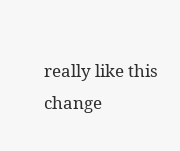really like this change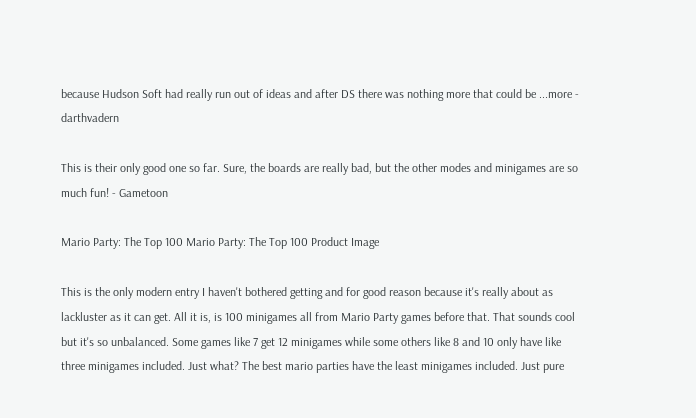because Hudson Soft had really run out of ideas and after DS there was nothing more that could be ...more - darthvadern

This is their only good one so far. Sure, the boards are really bad, but the other modes and minigames are so much fun! - Gametoon

Mario Party: The Top 100 Mario Party: The Top 100 Product Image

This is the only modern entry I haven't bothered getting and for good reason because it's really about as lackluster as it can get. All it is, is 100 minigames all from Mario Party games before that. That sounds cool but it's so unbalanced. Some games like 7 get 12 minigames while some others like 8 and 10 only have like three minigames included. Just what? The best mario parties have the least minigames included. Just pure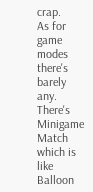crap.
As for game modes there's barely any. There's Minigame Match which is like Balloon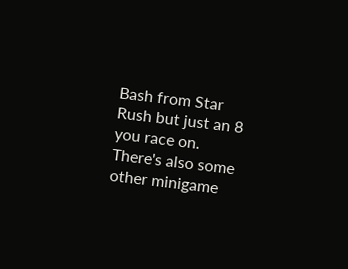Bash from Star Rush but just an 8 you race on. There's also some other minigame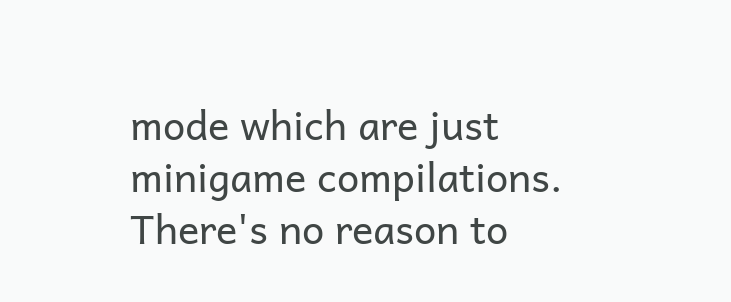mode which are just minigame compilations. There's no reason to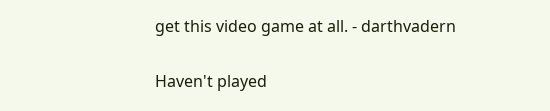get this video game at all. - darthvadern

Haven't played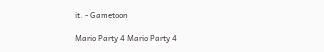it. - Gametoon

Mario Party 4 Mario Party 4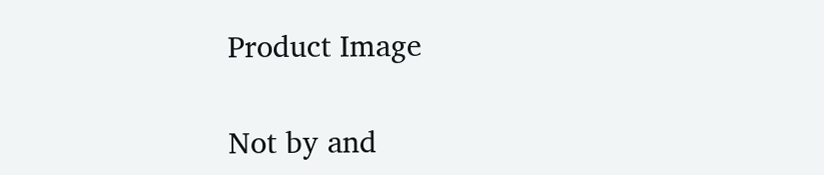Product Image

Not by and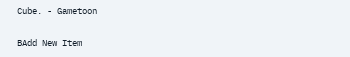Cube. - Gametoon

BAdd New Item